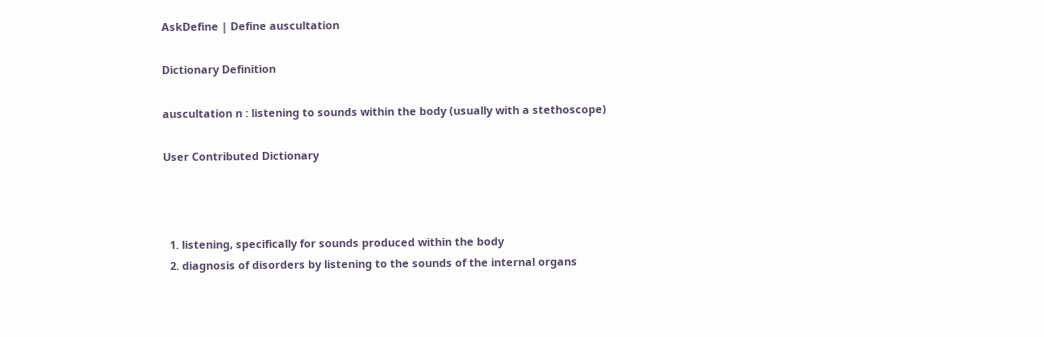AskDefine | Define auscultation

Dictionary Definition

auscultation n : listening to sounds within the body (usually with a stethoscope)

User Contributed Dictionary



  1. listening, specifically for sounds produced within the body
  2. diagnosis of disorders by listening to the sounds of the internal organs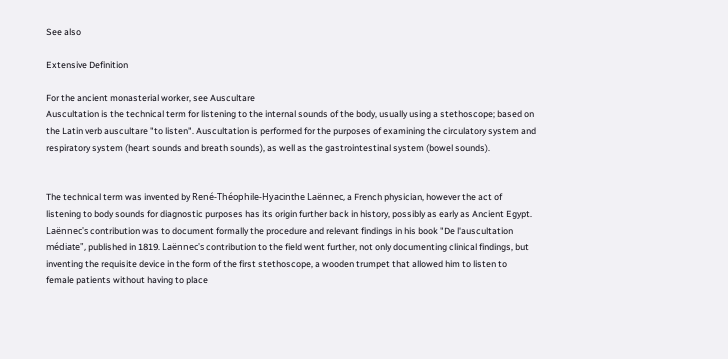See also

Extensive Definition

For the ancient monasterial worker, see Auscultare
Auscultation is the technical term for listening to the internal sounds of the body, usually using a stethoscope; based on the Latin verb auscultare "to listen". Auscultation is performed for the purposes of examining the circulatory system and respiratory system (heart sounds and breath sounds), as well as the gastrointestinal system (bowel sounds).


The technical term was invented by René-Théophile-Hyacinthe Laënnec, a French physician, however the act of listening to body sounds for diagnostic purposes has its origin further back in history, possibly as early as Ancient Egypt. Laënnec's contribution was to document formally the procedure and relevant findings in his book "De l'auscultation médiate", published in 1819. Laënnec's contribution to the field went further, not only documenting clinical findings, but inventing the requisite device in the form of the first stethoscope, a wooden trumpet that allowed him to listen to female patients without having to place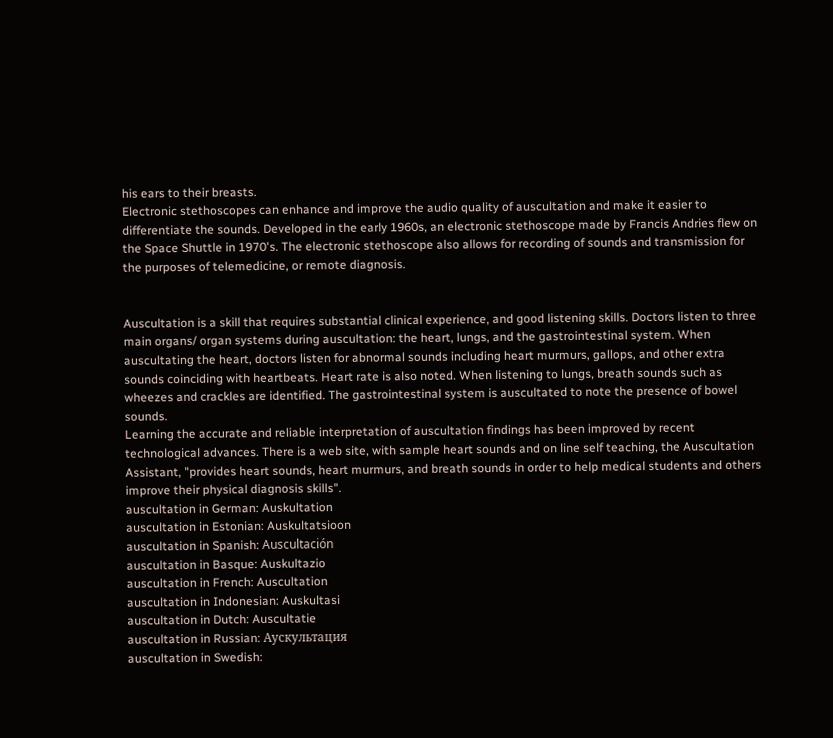his ears to their breasts.
Electronic stethoscopes can enhance and improve the audio quality of auscultation and make it easier to differentiate the sounds. Developed in the early 1960s, an electronic stethoscope made by Francis Andries flew on the Space Shuttle in 1970's. The electronic stethoscope also allows for recording of sounds and transmission for the purposes of telemedicine, or remote diagnosis.


Auscultation is a skill that requires substantial clinical experience, and good listening skills. Doctors listen to three main organs/ organ systems during auscultation: the heart, lungs, and the gastrointestinal system. When auscultating the heart, doctors listen for abnormal sounds including heart murmurs, gallops, and other extra sounds coinciding with heartbeats. Heart rate is also noted. When listening to lungs, breath sounds such as wheezes and crackles are identified. The gastrointestinal system is auscultated to note the presence of bowel sounds.
Learning the accurate and reliable interpretation of auscultation findings has been improved by recent technological advances. There is a web site, with sample heart sounds and on line self teaching, the Auscultation Assistant, "provides heart sounds, heart murmurs, and breath sounds in order to help medical students and others improve their physical diagnosis skills".
auscultation in German: Auskultation
auscultation in Estonian: Auskultatsioon
auscultation in Spanish: Auscultación
auscultation in Basque: Auskultazio
auscultation in French: Auscultation
auscultation in Indonesian: Auskultasi
auscultation in Dutch: Auscultatie
auscultation in Russian: Аускультация
auscultation in Swedish: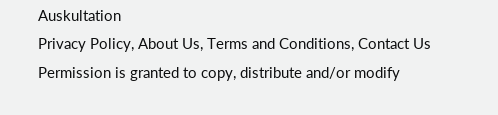Auskultation
Privacy Policy, About Us, Terms and Conditions, Contact Us
Permission is granted to copy, distribute and/or modify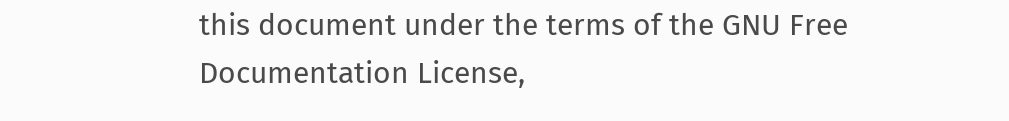this document under the terms of the GNU Free Documentation License,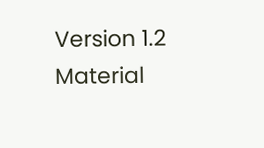Version 1.2
Material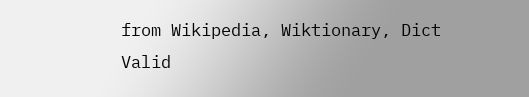from Wikipedia, Wiktionary, Dict
Valid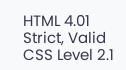HTML 4.01 Strict, Valid CSS Level 2.1